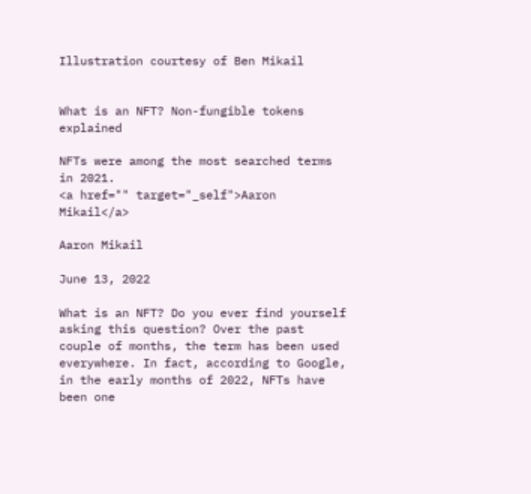Illustration courtesy of Ben Mikail


What is an NFT? Non-fungible tokens explained

NFTs were among the most searched terms in 2021.
<a href="" target="_self">Aaron Mikail</a>

Aaron Mikail

June 13, 2022

What is an NFT? Do you ever find yourself asking this question? Over the past couple of months, the term has been used everywhere. In fact, according to Google, in the early months of 2022, NFTs have been one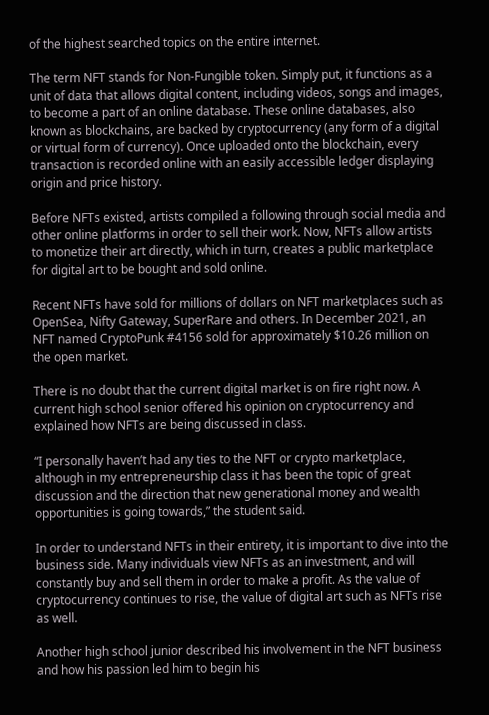of the highest searched topics on the entire internet.

The term NFT stands for Non-Fungible token. Simply put, it functions as a unit of data that allows digital content, including videos, songs and images, to become a part of an online database. These online databases, also known as blockchains, are backed by cryptocurrency (any form of a digital or virtual form of currency). Once uploaded onto the blockchain, every transaction is recorded online with an easily accessible ledger displaying origin and price history.

Before NFTs existed, artists compiled a following through social media and other online platforms in order to sell their work. Now, NFTs allow artists to monetize their art directly, which in turn, creates a public marketplace for digital art to be bought and sold online.

Recent NFTs have sold for millions of dollars on NFT marketplaces such as OpenSea, Nifty Gateway, SuperRare and others. In December 2021, an NFT named CryptoPunk #4156 sold for approximately $10.26 million on the open market.

There is no doubt that the current digital market is on fire right now. A current high school senior offered his opinion on cryptocurrency and explained how NFTs are being discussed in class.

“I personally haven’t had any ties to the NFT or crypto marketplace, although in my entrepreneurship class it has been the topic of great discussion and the direction that new generational money and wealth opportunities is going towards,” the student said.

In order to understand NFTs in their entirety, it is important to dive into the business side. Many individuals view NFTs as an investment, and will constantly buy and sell them in order to make a profit. As the value of cryptocurrency continues to rise, the value of digital art such as NFTs rise as well.

Another high school junior described his involvement in the NFT business and how his passion led him to begin his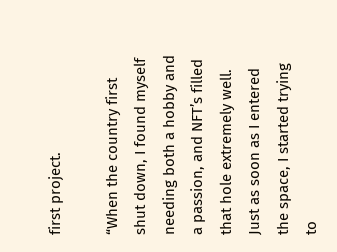first project.

“When the country first shut down, I found myself needing both a hobby and a passion, and NFT’s filled that hole extremely well. Just as soon as I entered the space, I started trying to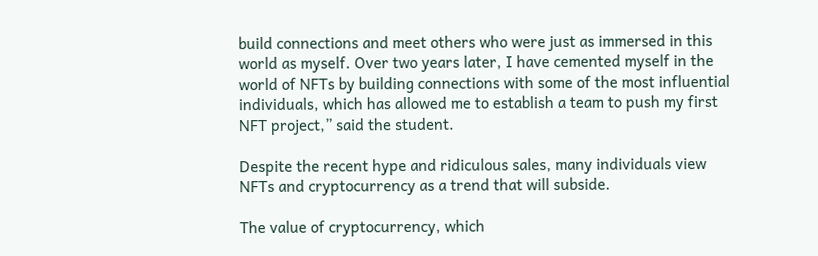build connections and meet others who were just as immersed in this world as myself. Over two years later, I have cemented myself in the world of NFTs by building connections with some of the most influential individuals, which has allowed me to establish a team to push my first NFT project,” said the student.

Despite the recent hype and ridiculous sales, many individuals view NFTs and cryptocurrency as a trend that will subside.

The value of cryptocurrency, which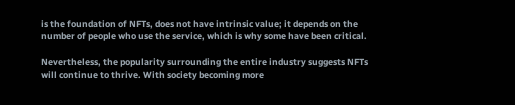is the foundation of NFTs, does not have intrinsic value; it depends on the number of people who use the service, which is why some have been critical.

Nevertheless, the popularity surrounding the entire industry suggests NFTs will continue to thrive. With society becoming more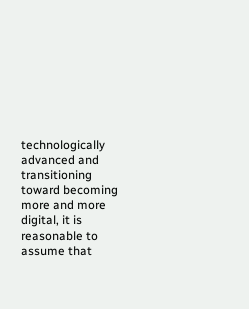technologically advanced and transitioning toward becoming more and more digital, it is reasonable to assume that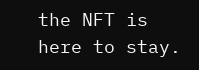the NFT is here to stay.